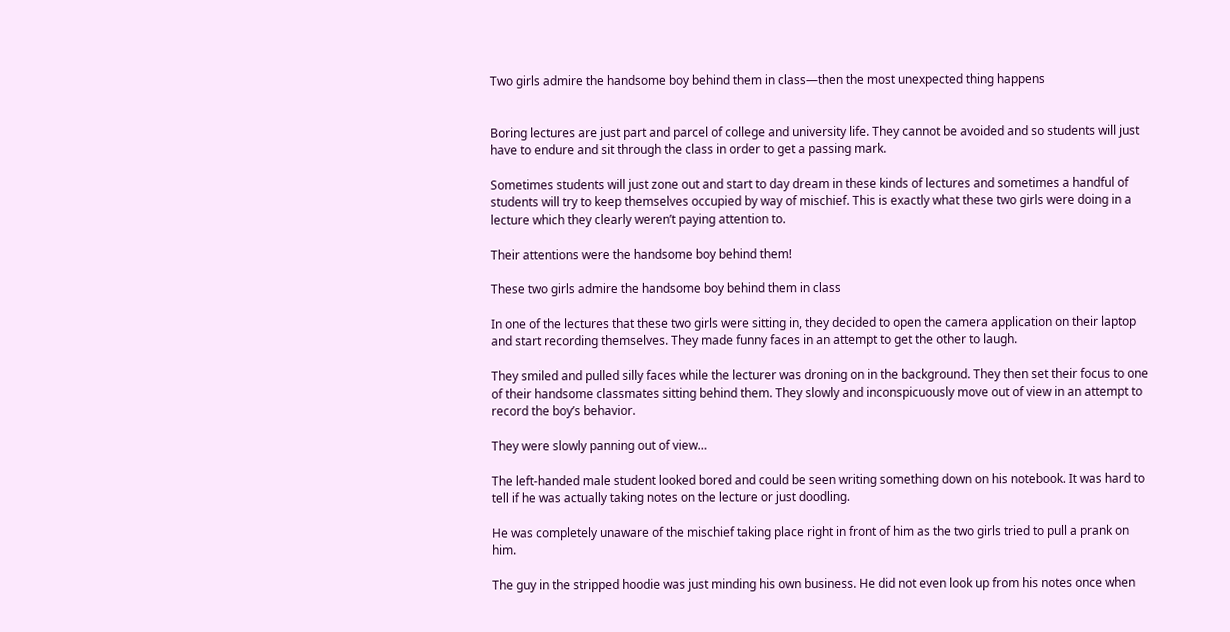Two girls admire the handsome boy behind them in class—then the most unexpected thing happens


Boring lectures are just part and parcel of college and university life. They cannot be avoided and so students will just have to endure and sit through the class in order to get a passing mark.

Sometimes students will just zone out and start to day dream in these kinds of lectures and sometimes a handful of students will try to keep themselves occupied by way of mischief. This is exactly what these two girls were doing in a lecture which they clearly weren’t paying attention to.

Their attentions were the handsome boy behind them!

These two girls admire the handsome boy behind them in class

In one of the lectures that these two girls were sitting in, they decided to open the camera application on their laptop and start recording themselves. They made funny faces in an attempt to get the other to laugh.

They smiled and pulled silly faces while the lecturer was droning on in the background. They then set their focus to one of their handsome classmates sitting behind them. They slowly and inconspicuously move out of view in an attempt to record the boy’s behavior.

They were slowly panning out of view…

The left-handed male student looked bored and could be seen writing something down on his notebook. It was hard to tell if he was actually taking notes on the lecture or just doodling.

He was completely unaware of the mischief taking place right in front of him as the two girls tried to pull a prank on him.

The guy in the stripped hoodie was just minding his own business. He did not even look up from his notes once when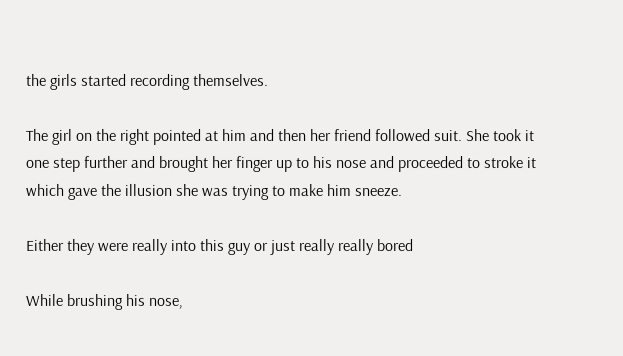the girls started recording themselves.

The girl on the right pointed at him and then her friend followed suit. She took it one step further and brought her finger up to his nose and proceeded to stroke it which gave the illusion she was trying to make him sneeze.

Either they were really into this guy or just really really bored

While brushing his nose,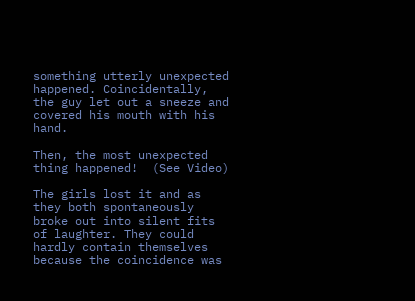something utterly unexpected happened. Coincidentally, the guy let out a sneeze and covered his mouth with his hand.

Then, the most unexpected thing happened!  (See Video)

The girls lost it and as they both spontaneously broke out into silent fits of laughter. They could hardly contain themselves because the coincidence was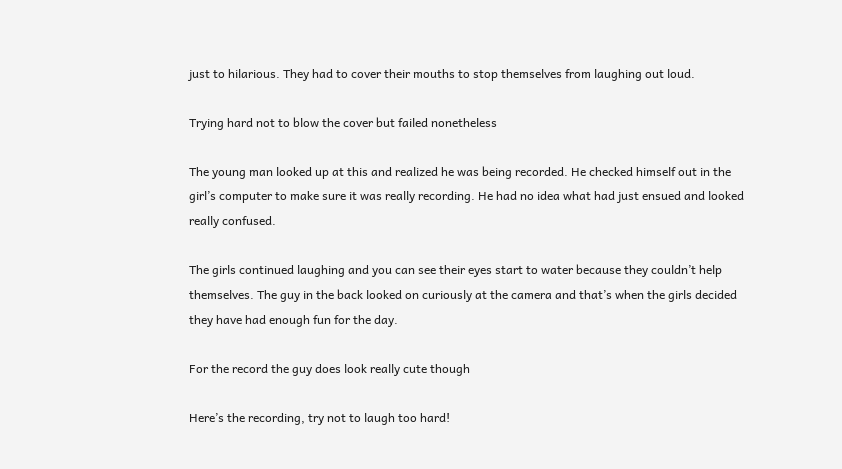just to hilarious. They had to cover their mouths to stop themselves from laughing out loud.

Trying hard not to blow the cover but failed nonetheless

The young man looked up at this and realized he was being recorded. He checked himself out in the girl’s computer to make sure it was really recording. He had no idea what had just ensued and looked really confused.

The girls continued laughing and you can see their eyes start to water because they couldn’t help themselves. The guy in the back looked on curiously at the camera and that’s when the girls decided they have had enough fun for the day.

For the record the guy does look really cute though

Here’s the recording, try not to laugh too hard!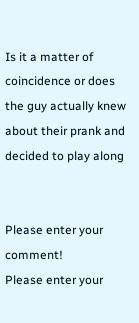Is it a matter of coincidence or does the guy actually knew about their prank and decided to play along


Please enter your comment!
Please enter your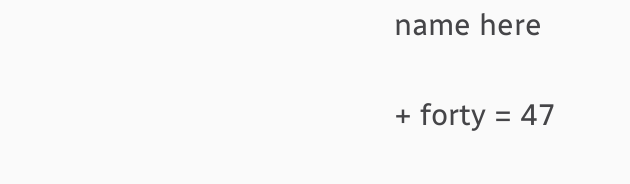name here

+ forty = 47